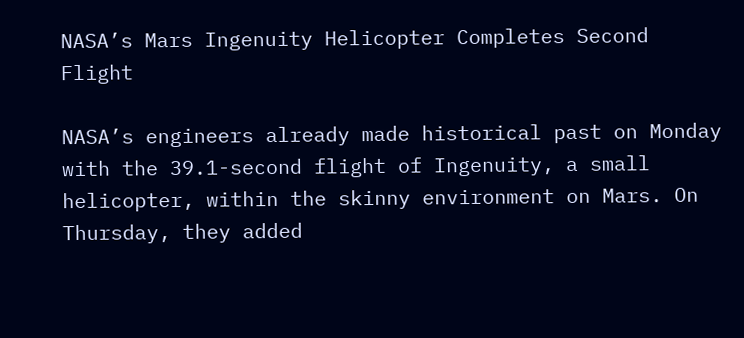NASA’s Mars Ingenuity Helicopter Completes Second Flight

NASA’s engineers already made historical past on Monday with the 39.1-second flight of Ingenuity, a small helicopter, within the skinny environment on Mars. On Thursday, they added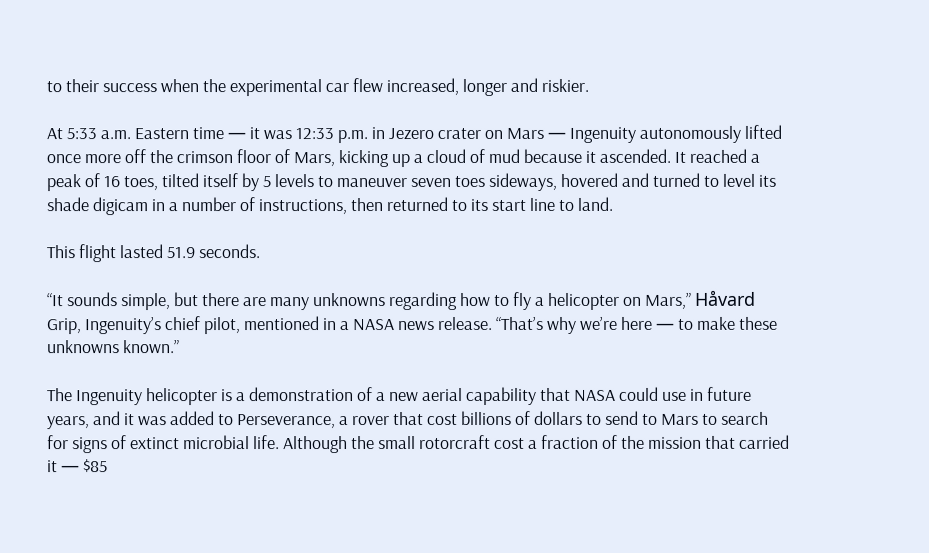to their success when the experimental car flew increased, longer and riskier.

At 5:33 a.m. Eastern time — it was 12:33 p.m. in Jezero crater on Mars — Ingenuity autonomously lifted once more off the crimson floor of Mars, kicking up a cloud of mud because it ascended. It reached a peak of 16 toes, tilted itself by 5 levels to maneuver seven toes sideways, hovered and turned to level its shade digicam in a number of instructions, then returned to its start line to land.

This flight lasted 51.9 seconds.

“It sounds simple, but there are many unknowns regarding how to fly a helicopter on Mars,” Håvard Grip, Ingenuity’s chief pilot, mentioned in a NASA news release. “That’s why we’re here — to make these unknowns known.”

The Ingenuity helicopter is a demonstration of a new aerial capability that NASA could use in future years, and it was added to Perseverance, a rover that cost billions of dollars to send to Mars to search for signs of extinct microbial life. Although the small rotorcraft cost a fraction of the mission that carried it — $85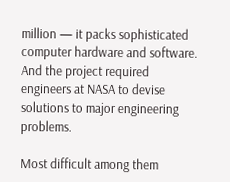million — it packs sophisticated computer hardware and software. And the project required engineers at NASA to devise solutions to major engineering problems.

Most difficult among them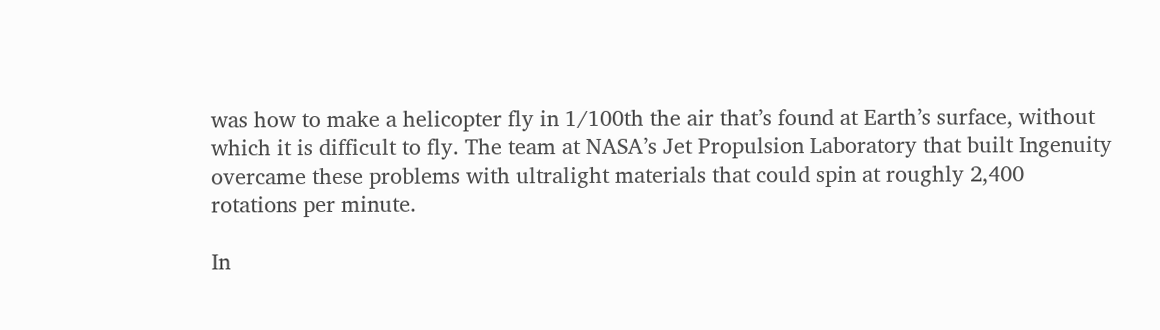was how to make a helicopter fly in 1/100th the air that’s found at Earth’s surface, without which it is difficult to fly. The team at NASA’s Jet Propulsion Laboratory that built Ingenuity overcame these problems with ultralight materials that could spin at roughly 2,400 rotations per minute.

In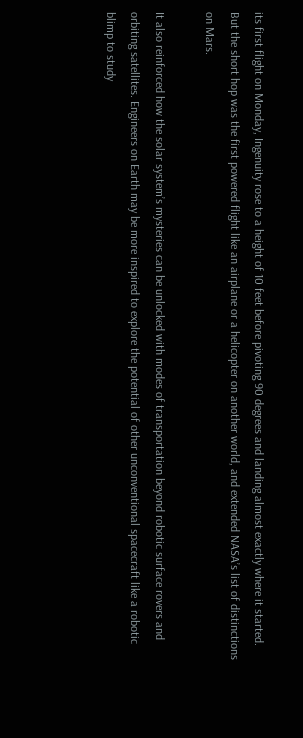its first flight on Monday, Ingenuity rose to a height of 10 feet before pivoting 90 degrees and landing almost exactly where it started. But the short hop was the first powered flight like an airplane or a helicopter on another world, and extended NASA’s list of distinctions on Mars.

It also reinforced how the solar system’s mysteries can be unlocked with modes of transportation beyond robotic surface rovers and orbiting satellites. Engineers on Earth may be more inspired to explore the potential of other unconventional spacecraft like a robotic blimp to study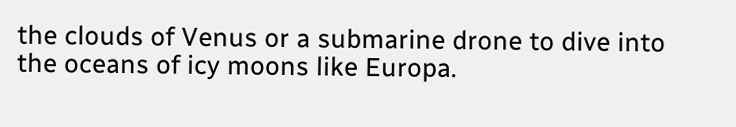the clouds of Venus or a submarine drone to dive into the oceans of icy moons like Europa.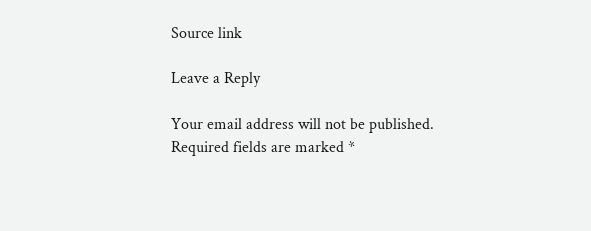Source link

Leave a Reply

Your email address will not be published. Required fields are marked *